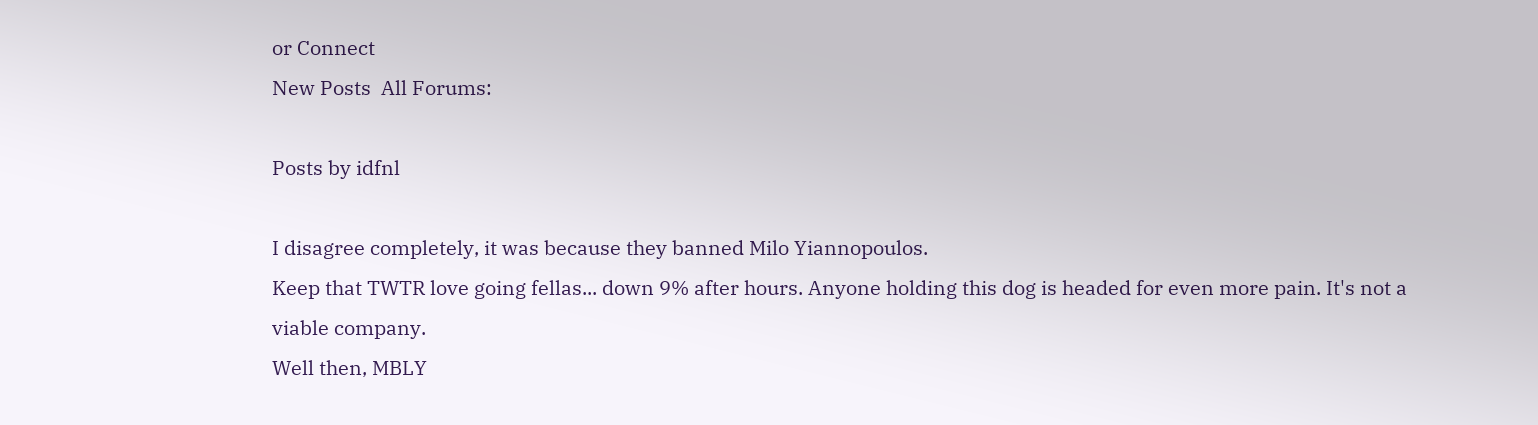or Connect
New Posts  All Forums:

Posts by idfnl

I disagree completely, it was because they banned Milo Yiannopoulos.
Keep that TWTR love going fellas... down 9% after hours. Anyone holding this dog is headed for even more pain. It's not a viable company.
Well then, MBLY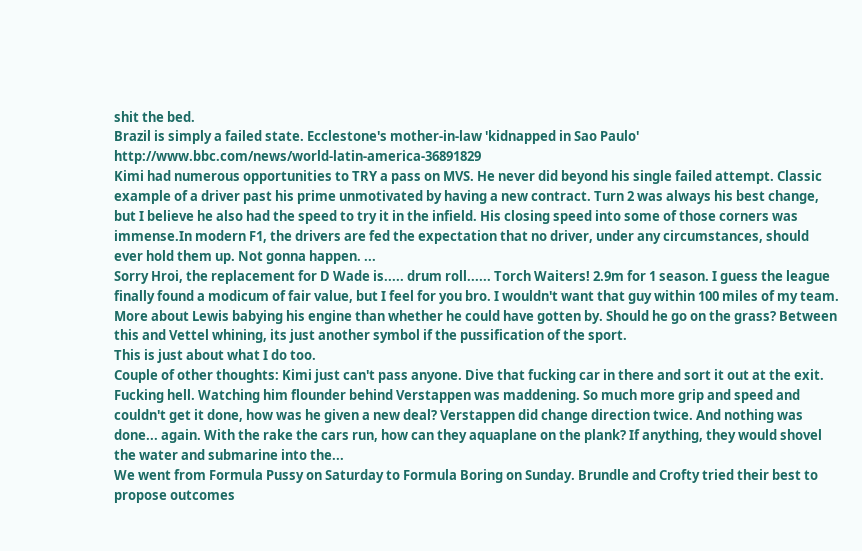shit the bed.
Brazil is simply a failed state. Ecclestone's mother-in-law 'kidnapped in Sao Paulo' http://www.bbc.com/news/world-latin-america-36891829
Kimi had numerous opportunities to TRY a pass on MVS. He never did beyond his single failed attempt. Classic example of a driver past his prime unmotivated by having a new contract. Turn 2 was always his best change, but I believe he also had the speed to try it in the infield. His closing speed into some of those corners was immense.In modern F1, the drivers are fed the expectation that no driver, under any circumstances, should ever hold them up. Not gonna happen. ...
Sorry Hroi, the replacement for D Wade is..... drum roll...... Torch Waiters! 2.9m for 1 season. I guess the league finally found a modicum of fair value, but I feel for you bro. I wouldn't want that guy within 100 miles of my team.
More about Lewis babying his engine than whether he could have gotten by. Should he go on the grass? Between this and Vettel whining, its just another symbol if the pussification of the sport.
This is just about what I do too.
Couple of other thoughts: Kimi just can't pass anyone. Dive that fucking car in there and sort it out at the exit. Fucking hell. Watching him flounder behind Verstappen was maddening. So much more grip and speed and couldn't get it done, how was he given a new deal? Verstappen did change direction twice. And nothing was done... again. With the rake the cars run, how can they aquaplane on the plank? If anything, they would shovel the water and submarine into the...
We went from Formula Pussy on Saturday to Formula Boring on Sunday. Brundle and Crofty tried their best to propose outcomes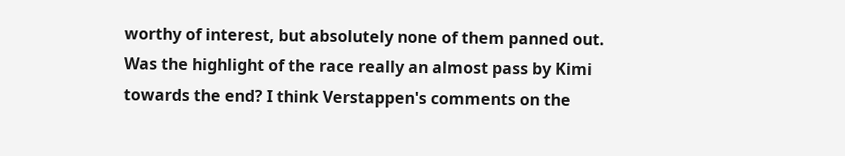worthy of interest, but absolutely none of them panned out. Was the highlight of the race really an almost pass by Kimi towards the end? I think Verstappen's comments on the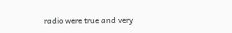radio were true and very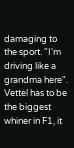damaging to the sport. "I'm driving like a grandma here". Vettel has to be the biggest whiner in F1, it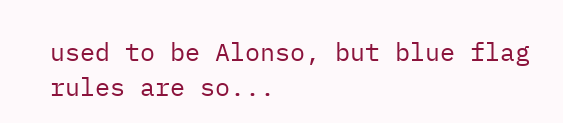used to be Alonso, but blue flag rules are so...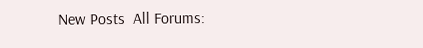New Posts  All Forums: